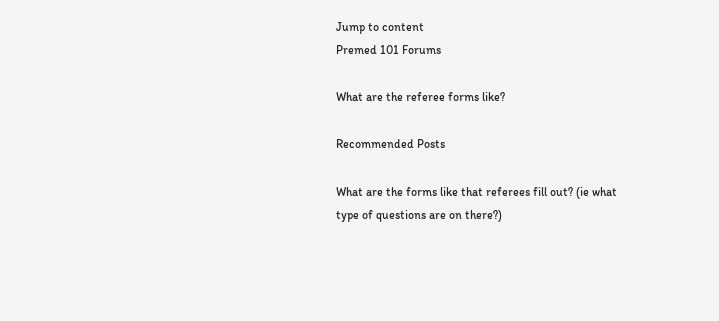Jump to content
Premed 101 Forums

What are the referee forms like?

Recommended Posts

What are the forms like that referees fill out? (ie what type of questions are on there?)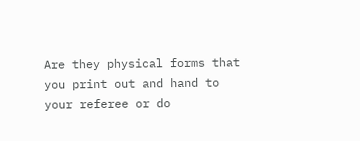Are they physical forms that you print out and hand to your referee or do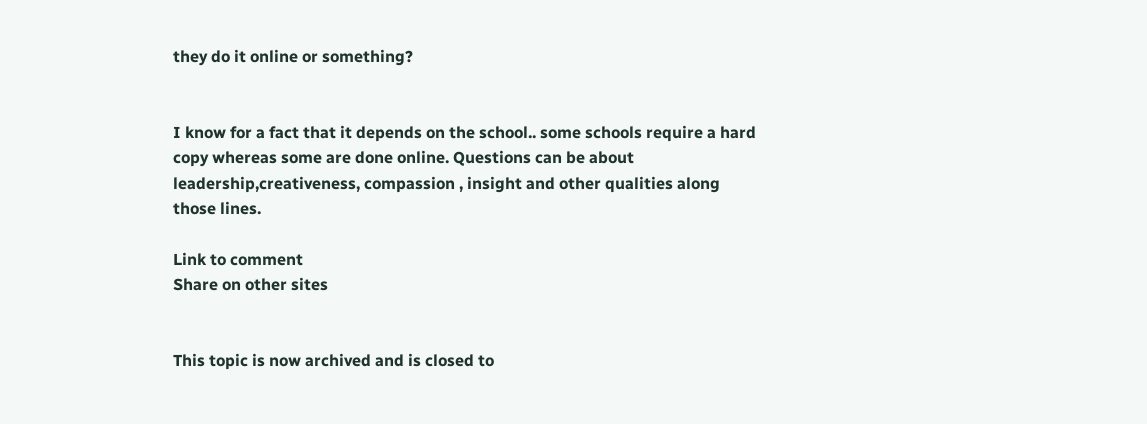they do it online or something?


I know for a fact that it depends on the school.. some schools require a hard copy whereas some are done online. Questions can be about leadership,creativeness, compassion , insight and other qualities along those lines.

Link to comment
Share on other sites


This topic is now archived and is closed to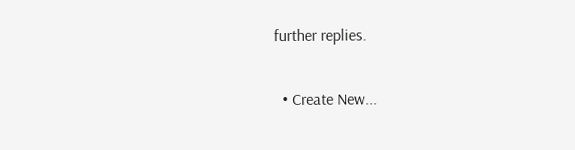further replies.

  • Create New...